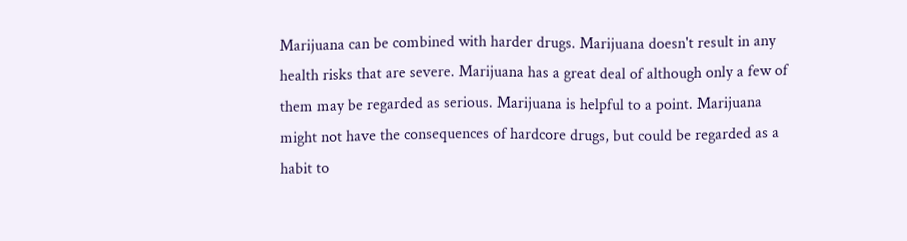Marijuana can be combined with harder drugs. Marijuana doesn't result in any health risks that are severe. Marijuana has a great deal of although only a few of them may be regarded as serious. Marijuana is helpful to a point. Marijuana might not have the consequences of hardcore drugs, but could be regarded as a habit to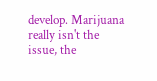develop. Marijuana really isn't the issue, the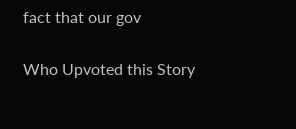fact that our gov


Who Upvoted this Story